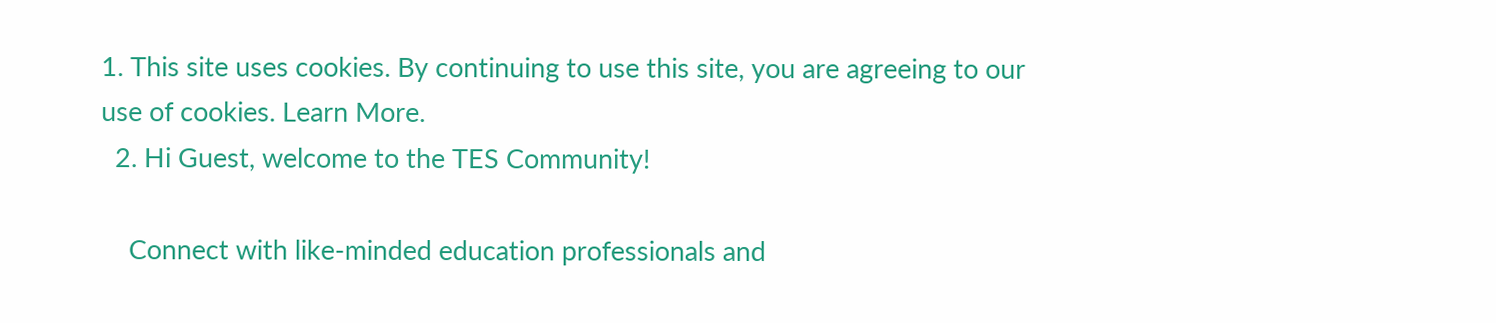1. This site uses cookies. By continuing to use this site, you are agreeing to our use of cookies. Learn More.
  2. Hi Guest, welcome to the TES Community!

    Connect with like-minded education professionals and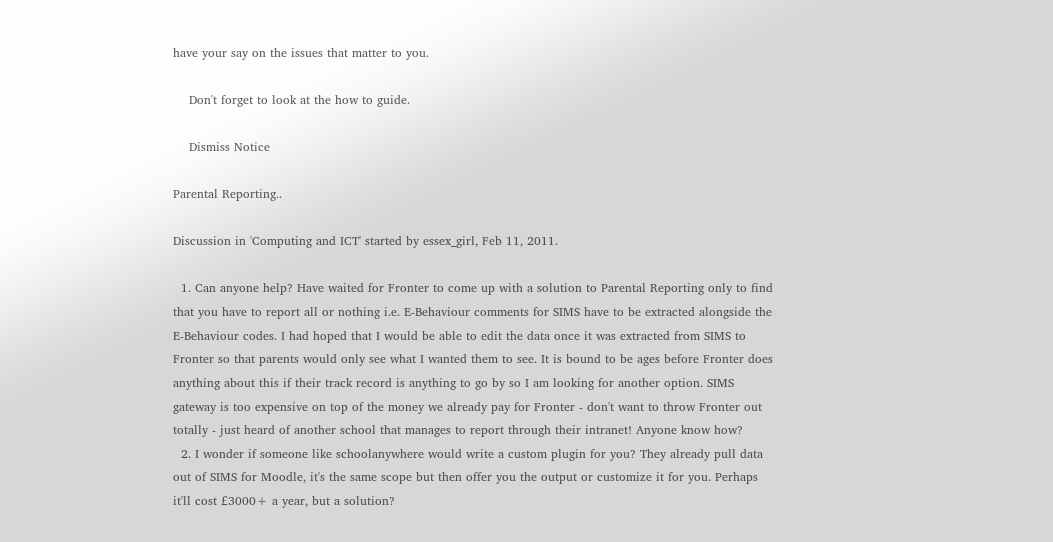have your say on the issues that matter to you.

    Don't forget to look at the how to guide.

    Dismiss Notice

Parental Reporting..

Discussion in 'Computing and ICT' started by essex_girl, Feb 11, 2011.

  1. Can anyone help? Have waited for Fronter to come up with a solution to Parental Reporting only to find that you have to report all or nothing i.e. E-Behaviour comments for SIMS have to be extracted alongside the E-Behaviour codes. I had hoped that I would be able to edit the data once it was extracted from SIMS to Fronter so that parents would only see what I wanted them to see. It is bound to be ages before Fronter does anything about this if their track record is anything to go by so I am looking for another option. SIMS gateway is too expensive on top of the money we already pay for Fronter - don't want to throw Fronter out totally - just heard of another school that manages to report through their intranet! Anyone know how?
  2. I wonder if someone like schoolanywhere would write a custom plugin for you? They already pull data out of SIMS for Moodle, it's the same scope but then offer you the output or customize it for you. Perhaps it'll cost £3000+ a year, but a solution?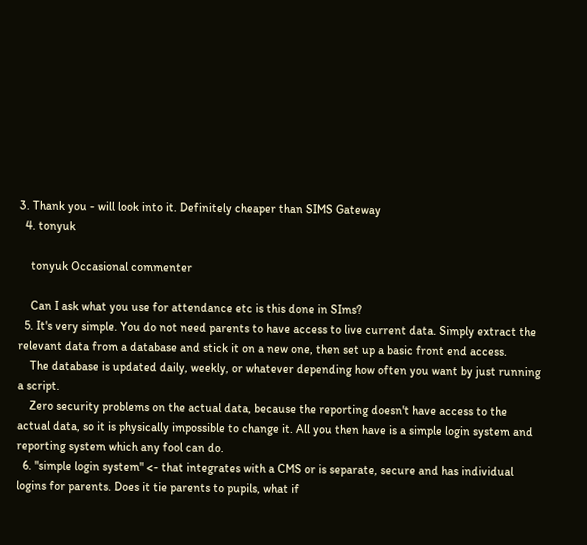3. Thank you - will look into it. Definitely cheaper than SIMS Gateway
  4. tonyuk

    tonyuk Occasional commenter

    Can I ask what you use for attendance etc is this done in SIms?
  5. It's very simple. You do not need parents to have access to live current data. Simply extract the relevant data from a database and stick it on a new one, then set up a basic front end access.
    The database is updated daily, weekly, or whatever depending how often you want by just running a script.
    Zero security problems on the actual data, because the reporting doesn't have access to the actual data, so it is physically impossible to change it. All you then have is a simple login system and reporting system which any fool can do.
  6. "simple login system" <- that integrates with a CMS or is separate, secure and has individual logins for parents. Does it tie parents to pupils, what if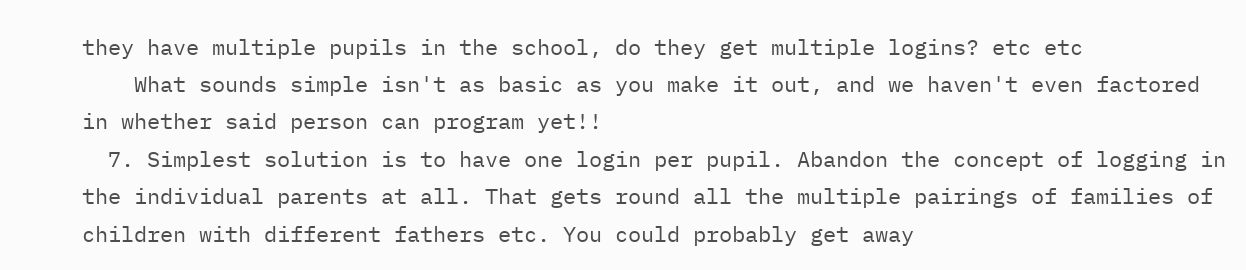they have multiple pupils in the school, do they get multiple logins? etc etc
    What sounds simple isn't as basic as you make it out, and we haven't even factored in whether said person can program yet!!
  7. Simplest solution is to have one login per pupil. Abandon the concept of logging in the individual parents at all. That gets round all the multiple pairings of families of children with different fathers etc. You could probably get away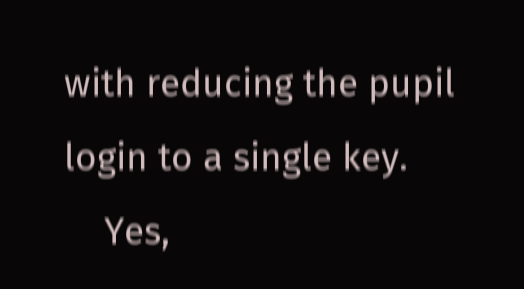with reducing the pupil login to a single key.
    Yes,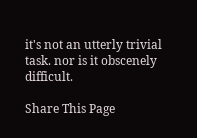it's not an utterly trivial task. nor is it obscenely difficult.

Share This Page